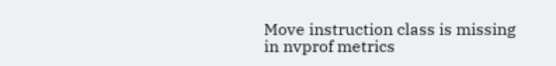Move instruction class is missing in nvprof metrics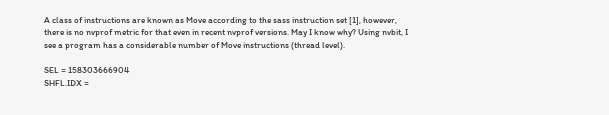A class of instructions are known as Move according to the sass instruction set [1], however, there is no nvprof metric for that even in recent nvprof versions. May I know why? Using nvbit, I see a program has a considerable number of Move instructions (thread level).

SEL = 158303666904
SHFL.IDX =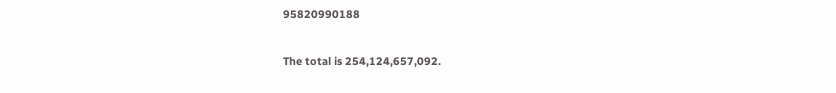95820990188

The total is 254,124,657,092.